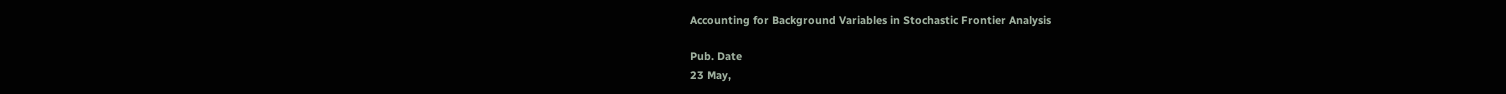Accounting for Background Variables in Stochastic Frontier Analysis

Pub. Date
23 May,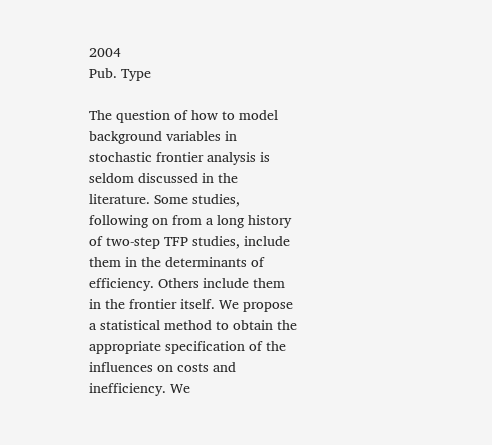2004
Pub. Type

The question of how to model background variables in stochastic frontier analysis is seldom discussed in the literature. Some studies, following on from a long history of two-step TFP studies, include them in the determinants of efficiency. Others include them in the frontier itself. We propose a statistical method to obtain the appropriate specification of the influences on costs and inefficiency. We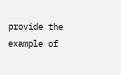provide the example of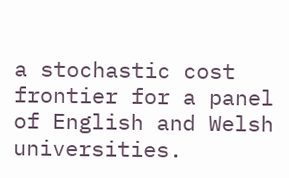a stochastic cost frontier for a panel of English and Welsh universities.